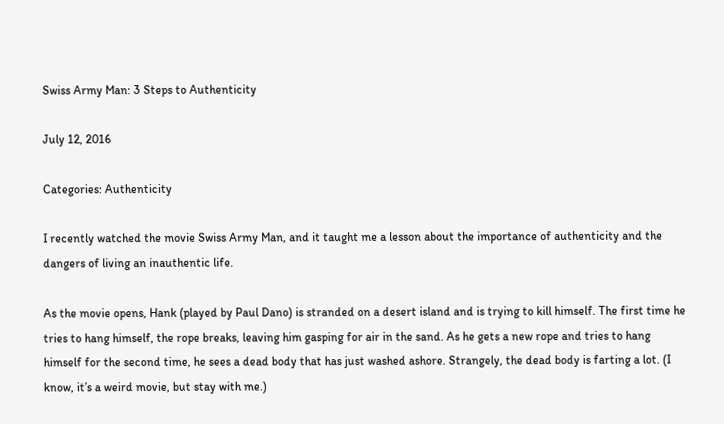Swiss Army Man: 3 Steps to Authenticity

July 12, 2016

Categories: Authenticity

I recently watched the movie Swiss Army Man, and it taught me a lesson about the importance of authenticity and the dangers of living an inauthentic life.

As the movie opens, Hank (played by Paul Dano) is stranded on a desert island and is trying to kill himself. The first time he tries to hang himself, the rope breaks, leaving him gasping for air in the sand. As he gets a new rope and tries to hang himself for the second time, he sees a dead body that has just washed ashore. Strangely, the dead body is farting a lot. (I know, it’s a weird movie, but stay with me.)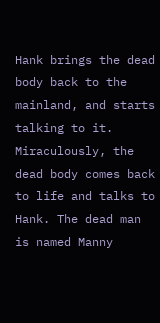Hank brings the dead body back to the mainland, and starts talking to it. Miraculously, the dead body comes back to life and talks to Hank. The dead man is named Manny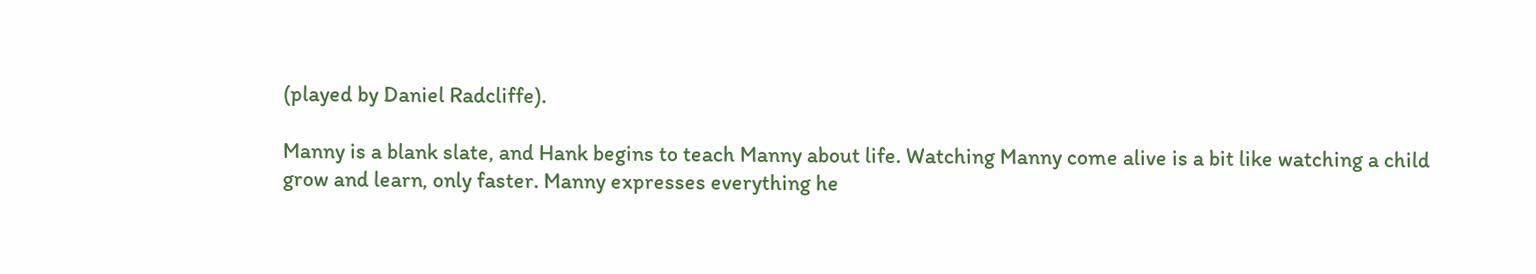(played by Daniel Radcliffe).

Manny is a blank slate, and Hank begins to teach Manny about life. Watching Manny come alive is a bit like watching a child grow and learn, only faster. Manny expresses everything he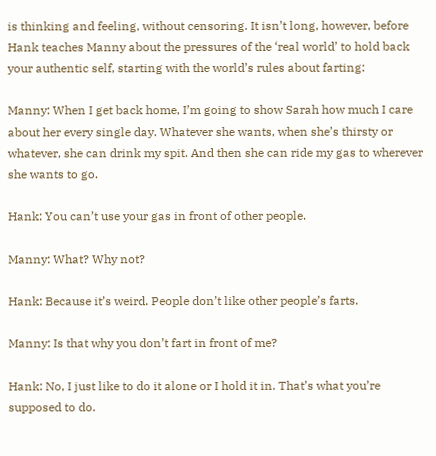is thinking and feeling, without censoring. It isn’t long, however, before Hank teaches Manny about the pressures of the ‘real world’ to hold back your authentic self, starting with the world’s rules about farting:

Manny: When I get back home, I’m going to show Sarah how much I care about her every single day. Whatever she wants, when she’s thirsty or whatever, she can drink my spit. And then she can ride my gas to wherever she wants to go.

Hank: You can’t use your gas in front of other people.

Manny: What? Why not?

Hank: Because it’s weird. People don’t like other people’s farts.

Manny: Is that why you don’t fart in front of me?

Hank: No, I just like to do it alone or I hold it in. That’s what you’re supposed to do.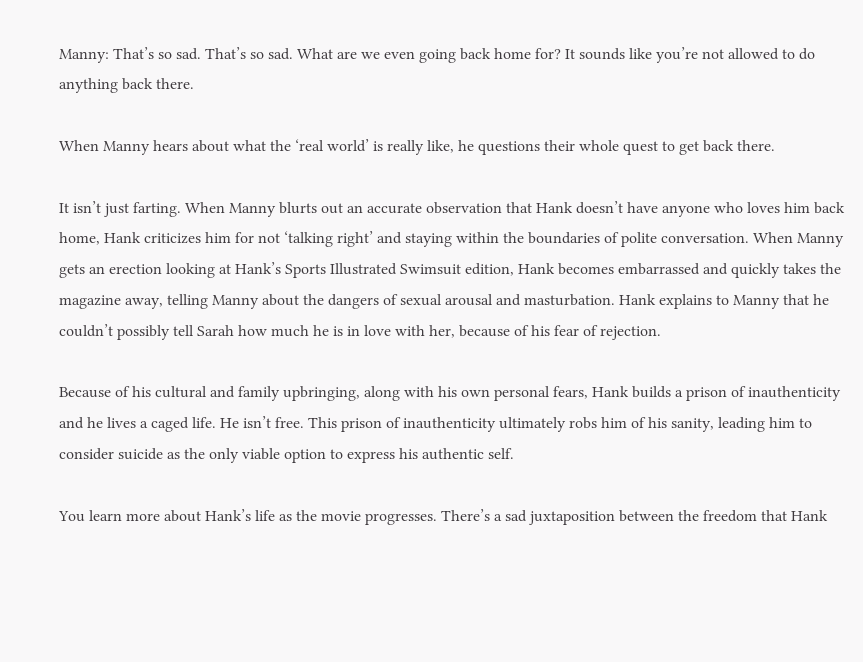Manny: That’s so sad. That’s so sad. What are we even going back home for? It sounds like you’re not allowed to do anything back there.

When Manny hears about what the ‘real world’ is really like, he questions their whole quest to get back there.

It isn’t just farting. When Manny blurts out an accurate observation that Hank doesn’t have anyone who loves him back home, Hank criticizes him for not ‘talking right’ and staying within the boundaries of polite conversation. When Manny gets an erection looking at Hank’s Sports Illustrated Swimsuit edition, Hank becomes embarrassed and quickly takes the magazine away, telling Manny about the dangers of sexual arousal and masturbation. Hank explains to Manny that he couldn’t possibly tell Sarah how much he is in love with her, because of his fear of rejection.

Because of his cultural and family upbringing, along with his own personal fears, Hank builds a prison of inauthenticity and he lives a caged life. He isn’t free. This prison of inauthenticity ultimately robs him of his sanity, leading him to consider suicide as the only viable option to express his authentic self.

You learn more about Hank’s life as the movie progresses. There’s a sad juxtaposition between the freedom that Hank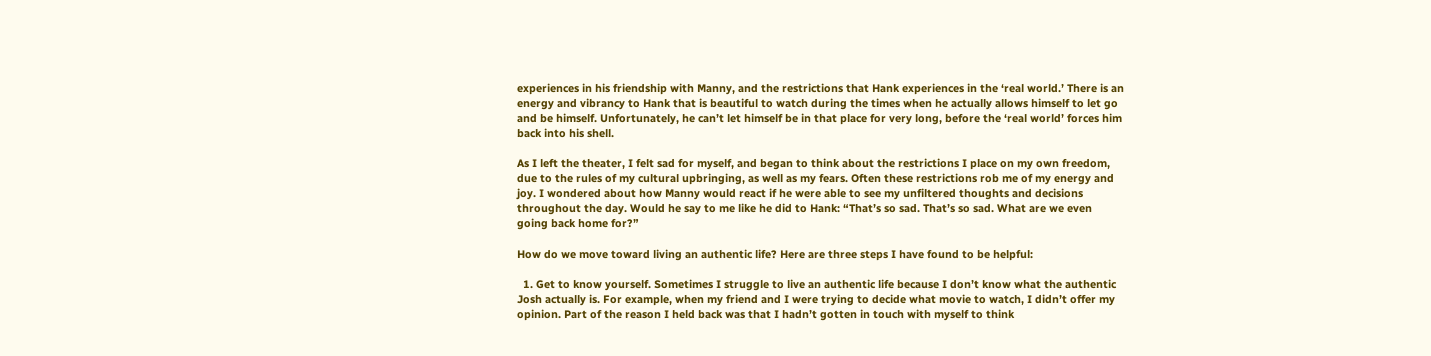experiences in his friendship with Manny, and the restrictions that Hank experiences in the ‘real world.’ There is an energy and vibrancy to Hank that is beautiful to watch during the times when he actually allows himself to let go and be himself. Unfortunately, he can’t let himself be in that place for very long, before the ‘real world’ forces him back into his shell.

As I left the theater, I felt sad for myself, and began to think about the restrictions I place on my own freedom, due to the rules of my cultural upbringing, as well as my fears. Often these restrictions rob me of my energy and joy. I wondered about how Manny would react if he were able to see my unfiltered thoughts and decisions throughout the day. Would he say to me like he did to Hank: “That’s so sad. That’s so sad. What are we even going back home for?”

How do we move toward living an authentic life? Here are three steps I have found to be helpful:

  1. Get to know yourself. Sometimes I struggle to live an authentic life because I don’t know what the authentic Josh actually is. For example, when my friend and I were trying to decide what movie to watch, I didn’t offer my opinion. Part of the reason I held back was that I hadn’t gotten in touch with myself to think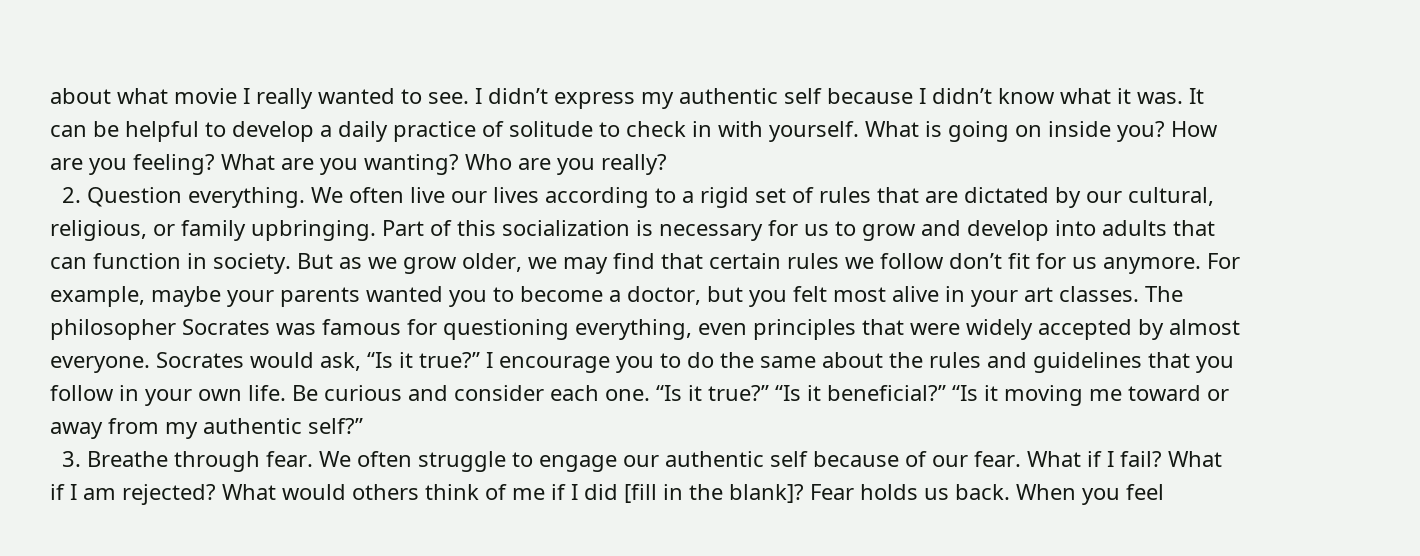about what movie I really wanted to see. I didn’t express my authentic self because I didn’t know what it was. It can be helpful to develop a daily practice of solitude to check in with yourself. What is going on inside you? How are you feeling? What are you wanting? Who are you really?
  2. Question everything. We often live our lives according to a rigid set of rules that are dictated by our cultural, religious, or family upbringing. Part of this socialization is necessary for us to grow and develop into adults that can function in society. But as we grow older, we may find that certain rules we follow don’t fit for us anymore. For example, maybe your parents wanted you to become a doctor, but you felt most alive in your art classes. The philosopher Socrates was famous for questioning everything, even principles that were widely accepted by almost everyone. Socrates would ask, “Is it true?” I encourage you to do the same about the rules and guidelines that you follow in your own life. Be curious and consider each one. “Is it true?” “Is it beneficial?” “Is it moving me toward or away from my authentic self?”
  3. Breathe through fear. We often struggle to engage our authentic self because of our fear. What if I fail? What if I am rejected? What would others think of me if I did [fill in the blank]? Fear holds us back. When you feel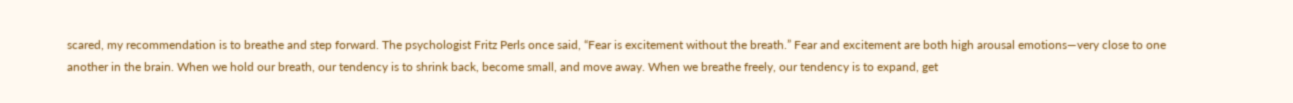scared, my recommendation is to breathe and step forward. The psychologist Fritz Perls once said, “Fear is excitement without the breath.” Fear and excitement are both high arousal emotions—very close to one another in the brain. When we hold our breath, our tendency is to shrink back, become small, and move away. When we breathe freely, our tendency is to expand, get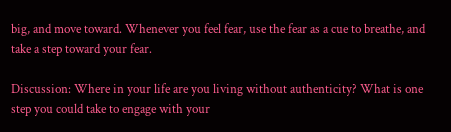big, and move toward. Whenever you feel fear, use the fear as a cue to breathe, and take a step toward your fear.

Discussion: Where in your life are you living without authenticity? What is one step you could take to engage with your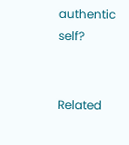authentic self?


Related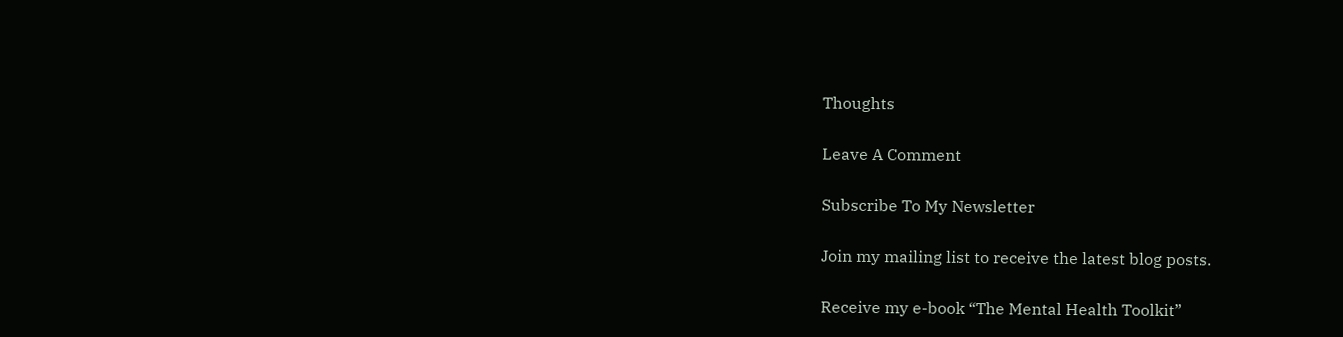Thoughts

Leave A Comment

Subscribe To My Newsletter

Join my mailing list to receive the latest blog posts.

Receive my e-book “The Mental Health Toolkit”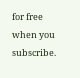for free when you subscribe.